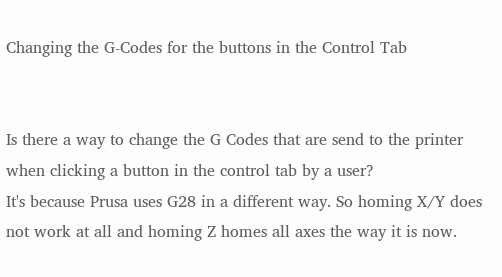Changing the G-Codes for the buttons in the Control Tab


Is there a way to change the G Codes that are send to the printer when clicking a button in the control tab by a user?
It's because Prusa uses G28 in a different way. So homing X/Y does not work at all and homing Z homes all axes the way it is now.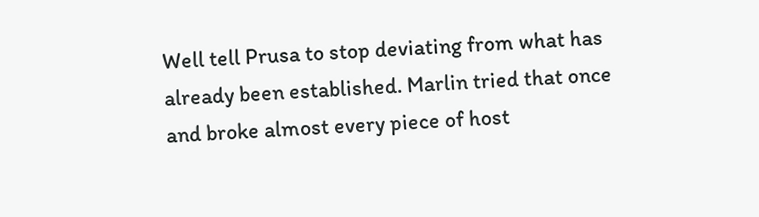Well tell Prusa to stop deviating from what has already been established. Marlin tried that once and broke almost every piece of host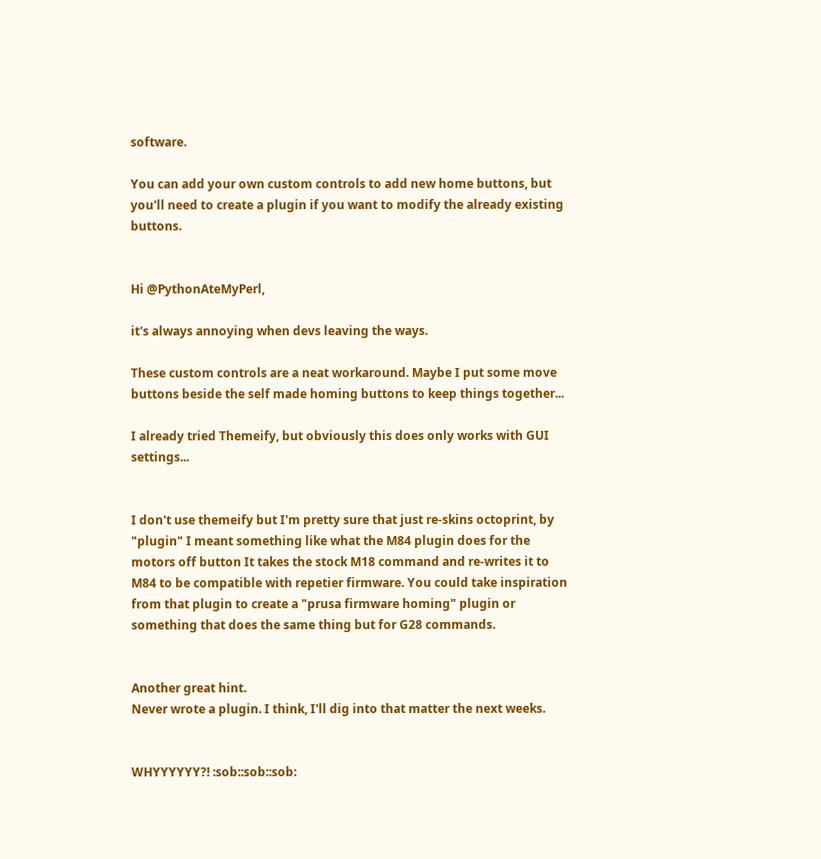software.

You can add your own custom controls to add new home buttons, but you'll need to create a plugin if you want to modify the already existing buttons.


Hi @PythonAteMyPerl,

it's always annoying when devs leaving the ways.

These custom controls are a neat workaround. Maybe I put some move buttons beside the self made homing buttons to keep things together...

I already tried Themeify, but obviously this does only works with GUI settings...


I don't use themeify but I'm pretty sure that just re-skins octoprint, by "plugin" I meant something like what the M84 plugin does for the motors off button It takes the stock M18 command and re-writes it to M84 to be compatible with repetier firmware. You could take inspiration from that plugin to create a "prusa firmware homing" plugin or something that does the same thing but for G28 commands.


Another great hint.
Never wrote a plugin. I think, I'll dig into that matter the next weeks.


WHYYYYYY?! :sob::sob::sob: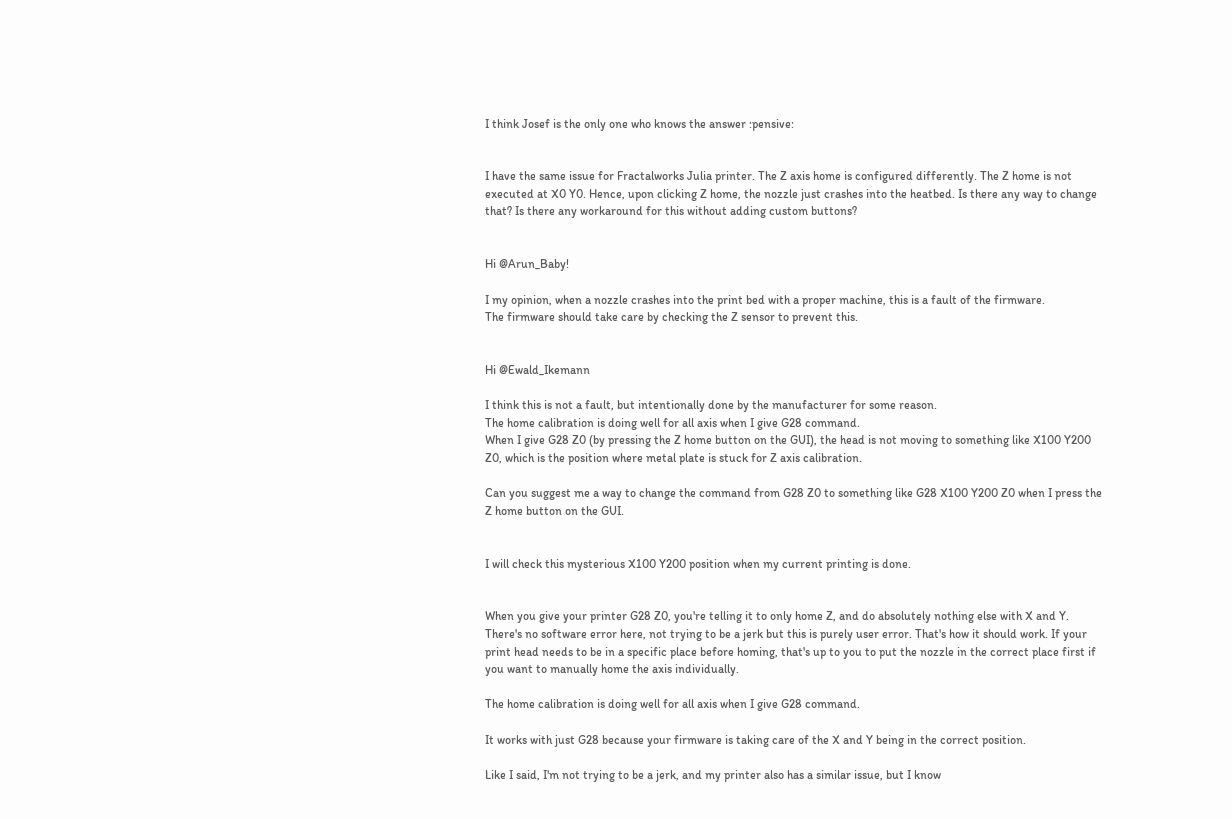I think Josef is the only one who knows the answer :pensive:


I have the same issue for Fractalworks Julia printer. The Z axis home is configured differently. The Z home is not executed at X0 Y0. Hence, upon clicking Z home, the nozzle just crashes into the heatbed. Is there any way to change that? Is there any workaround for this without adding custom buttons?


Hi @Arun_Baby!

I my opinion, when a nozzle crashes into the print bed with a proper machine, this is a fault of the firmware.
The firmware should take care by checking the Z sensor to prevent this.


Hi @Ewald_Ikemann

I think this is not a fault, but intentionally done by the manufacturer for some reason.
The home calibration is doing well for all axis when I give G28 command.
When I give G28 Z0 (by pressing the Z home button on the GUI), the head is not moving to something like X100 Y200 Z0, which is the position where metal plate is stuck for Z axis calibration.

Can you suggest me a way to change the command from G28 Z0 to something like G28 X100 Y200 Z0 when I press the Z home button on the GUI.


I will check this mysterious X100 Y200 position when my current printing is done.


When you give your printer G28 Z0, you're telling it to only home Z, and do absolutely nothing else with X and Y. There's no software error here, not trying to be a jerk but this is purely user error. That's how it should work. If your print head needs to be in a specific place before homing, that's up to you to put the nozzle in the correct place first if you want to manually home the axis individually.

The home calibration is doing well for all axis when I give G28 command.

It works with just G28 because your firmware is taking care of the X and Y being in the correct position.

Like I said, I'm not trying to be a jerk, and my printer also has a similar issue, but I know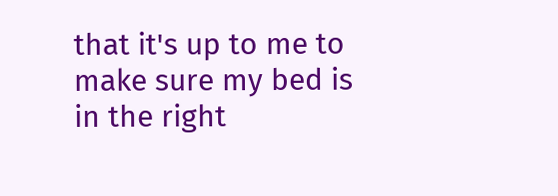that it's up to me to make sure my bed is in the right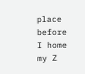place before I home my Z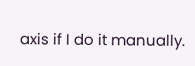axis if I do it manually.